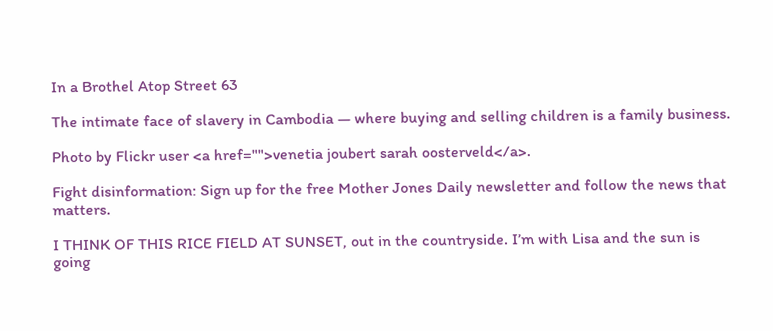In a Brothel Atop Street 63

The intimate face of slavery in Cambodia — where buying and selling children is a family business.

Photo by Flickr user <a href="">venetia joubert sarah oosterveld</a>.

Fight disinformation: Sign up for the free Mother Jones Daily newsletter and follow the news that matters.

I THINK OF THIS RICE FIELD AT SUNSET, out in the countryside. I’m with Lisa and the sun is going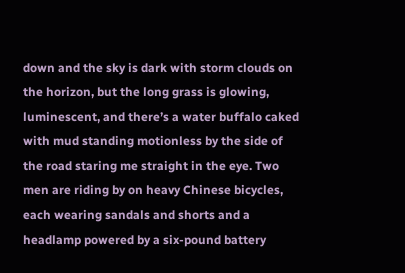down and the sky is dark with storm clouds on the horizon, but the long grass is glowing, luminescent, and there’s a water buffalo caked with mud standing motionless by the side of the road staring me straight in the eye. Two men are riding by on heavy Chinese bicycles, each wearing sandals and shorts and a headlamp powered by a six-pound battery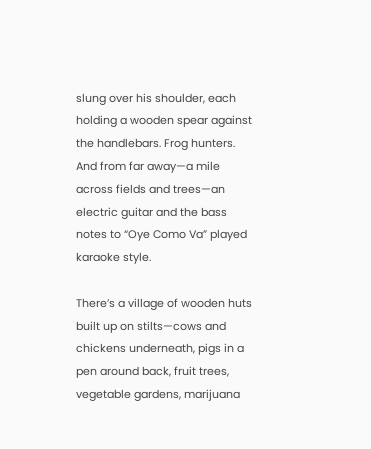slung over his shoulder, each holding a wooden spear against the handlebars. Frog hunters. And from far away—a mile across fields and trees—an electric guitar and the bass notes to “Oye Como Va” played karaoke style.

There’s a village of wooden huts built up on stilts—cows and chickens underneath, pigs in a pen around back, fruit trees, vegetable gardens, marijuana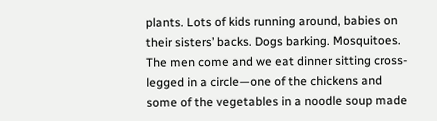plants. Lots of kids running around, babies on their sisters’ backs. Dogs barking. Mosquitoes. The men come and we eat dinner sitting cross-legged in a circle—one of the chickens and some of the vegetables in a noodle soup made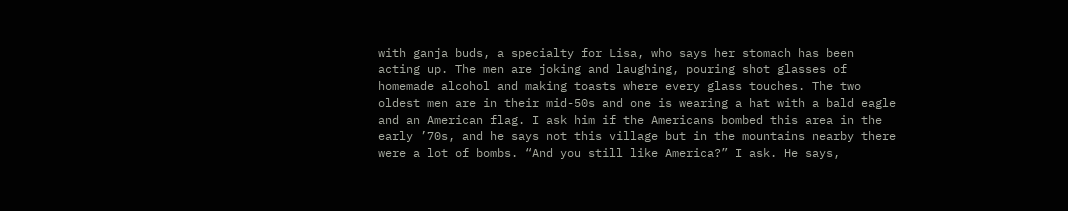with ganja buds, a specialty for Lisa, who says her stomach has been acting up. The men are joking and laughing, pouring shot glasses of homemade alcohol and making toasts where every glass touches. The two oldest men are in their mid-50s and one is wearing a hat with a bald eagle and an American flag. I ask him if the Americans bombed this area in the early ’70s, and he says not this village but in the mountains nearby there were a lot of bombs. “And you still like America?” I ask. He says,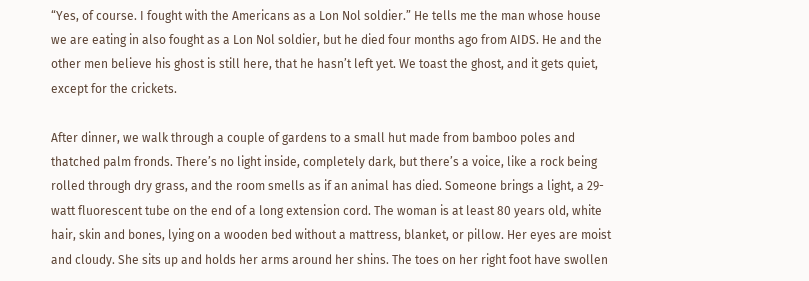“Yes, of course. I fought with the Americans as a Lon Nol soldier.” He tells me the man whose house we are eating in also fought as a Lon Nol soldier, but he died four months ago from AIDS. He and the other men believe his ghost is still here, that he hasn’t left yet. We toast the ghost, and it gets quiet, except for the crickets.

After dinner, we walk through a couple of gardens to a small hut made from bamboo poles and thatched palm fronds. There’s no light inside, completely dark, but there’s a voice, like a rock being rolled through dry grass, and the room smells as if an animal has died. Someone brings a light, a 29-watt fluorescent tube on the end of a long extension cord. The woman is at least 80 years old, white hair, skin and bones, lying on a wooden bed without a mattress, blanket, or pillow. Her eyes are moist and cloudy. She sits up and holds her arms around her shins. The toes on her right foot have swollen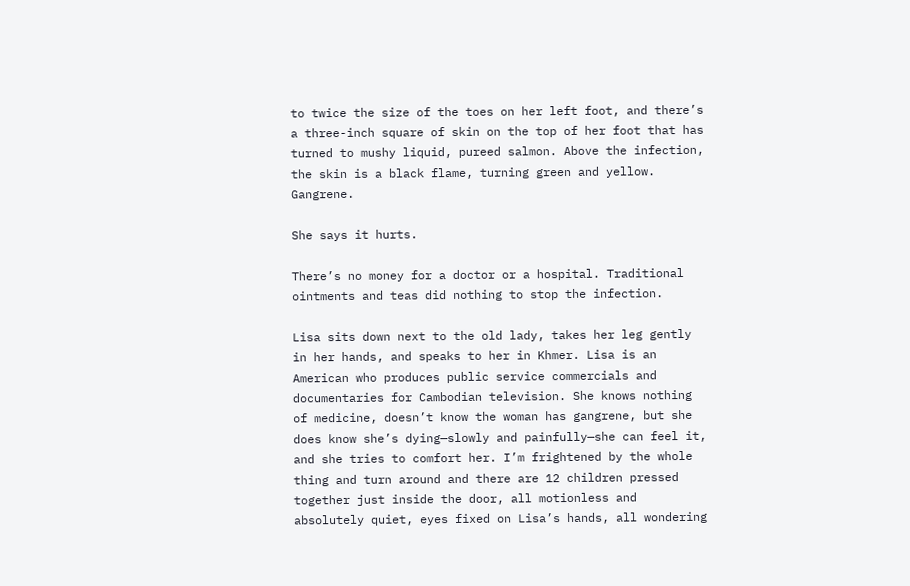to twice the size of the toes on her left foot, and there’s a three-inch square of skin on the top of her foot that has turned to mushy liquid, pureed salmon. Above the infection, the skin is a black flame, turning green and yellow. Gangrene.

She says it hurts.

There’s no money for a doctor or a hospital. Traditional ointments and teas did nothing to stop the infection.

Lisa sits down next to the old lady, takes her leg gently in her hands, and speaks to her in Khmer. Lisa is an American who produces public service commercials and documentaries for Cambodian television. She knows nothing of medicine, doesn’t know the woman has gangrene, but she does know she’s dying—slowly and painfully—she can feel it, and she tries to comfort her. I’m frightened by the whole thing and turn around and there are 12 children pressed together just inside the door, all motionless and absolutely quiet, eyes fixed on Lisa’s hands, all wondering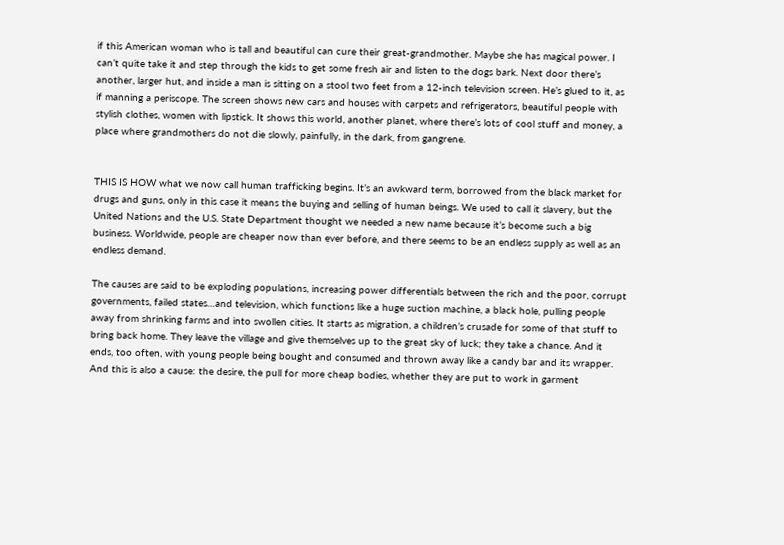if this American woman who is tall and beautiful can cure their great-grandmother. Maybe she has magical power. I can’t quite take it and step through the kids to get some fresh air and listen to the dogs bark. Next door there’s another, larger hut, and inside a man is sitting on a stool two feet from a 12-inch television screen. He’s glued to it, as if manning a periscope. The screen shows new cars and houses with carpets and refrigerators, beautiful people with stylish clothes, women with lipstick. It shows this world, another planet, where there’s lots of cool stuff and money, a place where grandmothers do not die slowly, painfully, in the dark, from gangrene.


THIS IS HOW what we now call human trafficking begins. It’s an awkward term, borrowed from the black market for drugs and guns, only in this case it means the buying and selling of human beings. We used to call it slavery, but the United Nations and the U.S. State Department thought we needed a new name because it’s become such a big business. Worldwide, people are cheaper now than ever before, and there seems to be an endless supply as well as an endless demand.

The causes are said to be exploding populations, increasing power differentials between the rich and the poor, corrupt governments, failed states…and television, which functions like a huge suction machine, a black hole, pulling people away from shrinking farms and into swollen cities. It starts as migration, a children’s crusade for some of that stuff to bring back home. They leave the village and give themselves up to the great sky of luck; they take a chance. And it ends, too often, with young people being bought and consumed and thrown away like a candy bar and its wrapper. And this is also a cause: the desire, the pull for more cheap bodies, whether they are put to work in garment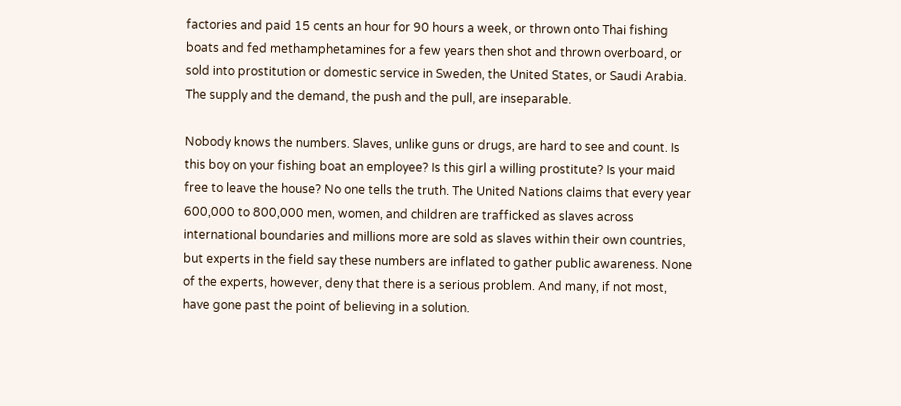factories and paid 15 cents an hour for 90 hours a week, or thrown onto Thai fishing boats and fed methamphetamines for a few years then shot and thrown overboard, or sold into prostitution or domestic service in Sweden, the United States, or Saudi Arabia. The supply and the demand, the push and the pull, are inseparable.

Nobody knows the numbers. Slaves, unlike guns or drugs, are hard to see and count. Is this boy on your fishing boat an employee? Is this girl a willing prostitute? Is your maid free to leave the house? No one tells the truth. The United Nations claims that every year 600,000 to 800,000 men, women, and children are trafficked as slaves across international boundaries and millions more are sold as slaves within their own countries, but experts in the field say these numbers are inflated to gather public awareness. None of the experts, however, deny that there is a serious problem. And many, if not most, have gone past the point of believing in a solution.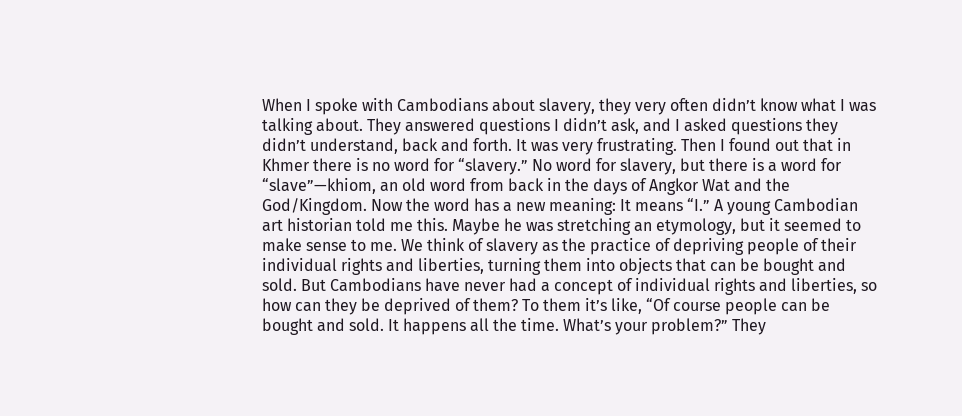When I spoke with Cambodians about slavery, they very often didn’t know what I was talking about. They answered questions I didn’t ask, and I asked questions they didn’t understand, back and forth. It was very frustrating. Then I found out that in Khmer there is no word for “slavery.” No word for slavery, but there is a word for “slave”—khiom, an old word from back in the days of Angkor Wat and the God/Kingdom. Now the word has a new meaning: It means “I.” A young Cambodian art historian told me this. Maybe he was stretching an etymology, but it seemed to make sense to me. We think of slavery as the practice of depriving people of their individual rights and liberties, turning them into objects that can be bought and sold. But Cambodians have never had a concept of individual rights and liberties, so how can they be deprived of them? To them it’s like, “Of course people can be bought and sold. It happens all the time. What’s your problem?” They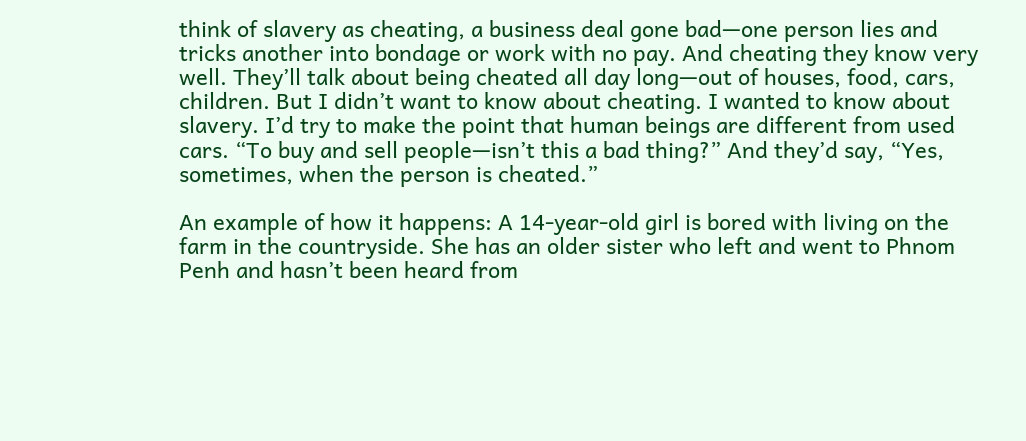think of slavery as cheating, a business deal gone bad—one person lies and tricks another into bondage or work with no pay. And cheating they know very well. They’ll talk about being cheated all day long—out of houses, food, cars, children. But I didn’t want to know about cheating. I wanted to know about slavery. I’d try to make the point that human beings are different from used cars. “To buy and sell people—isn’t this a bad thing?” And they’d say, “Yes, sometimes, when the person is cheated.”

An example of how it happens: A 14-year-old girl is bored with living on the farm in the countryside. She has an older sister who left and went to Phnom Penh and hasn’t been heard from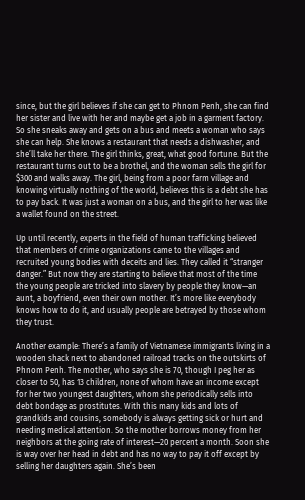since, but the girl believes if she can get to Phnom Penh, she can find her sister and live with her and maybe get a job in a garment factory. So she sneaks away and gets on a bus and meets a woman who says she can help. She knows a restaurant that needs a dishwasher, and she’ll take her there. The girl thinks, great, what good fortune. But the restaurant turns out to be a brothel, and the woman sells the girl for $300 and walks away. The girl, being from a poor farm village and knowing virtually nothing of the world, believes this is a debt she has to pay back. It was just a woman on a bus, and the girl to her was like a wallet found on the street.

Up until recently, experts in the field of human trafficking believed that members of crime organizations came to the villages and recruited young bodies with deceits and lies. They called it “stranger danger.” But now they are starting to believe that most of the time the young people are tricked into slavery by people they know—an aunt, a boyfriend, even their own mother. It’s more like everybody knows how to do it, and usually people are betrayed by those whom they trust.

Another example: There’s a family of Vietnamese immigrants living in a wooden shack next to abandoned railroad tracks on the outskirts of Phnom Penh. The mother, who says she is 70, though I peg her as closer to 50, has 13 children, none of whom have an income except for her two youngest daughters, whom she periodically sells into debt bondage as prostitutes. With this many kids and lots of grandkids and cousins, somebody is always getting sick or hurt and needing medical attention. So the mother borrows money from her neighbors at the going rate of interest—20 percent a month. Soon she is way over her head in debt and has no way to pay it off except by selling her daughters again. She’s been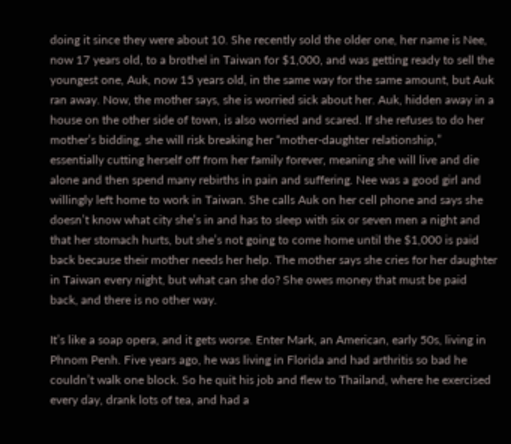doing it since they were about 10. She recently sold the older one, her name is Nee, now 17 years old, to a brothel in Taiwan for $1,000, and was getting ready to sell the youngest one, Auk, now 15 years old, in the same way for the same amount, but Auk ran away. Now, the mother says, she is worried sick about her. Auk, hidden away in a house on the other side of town, is also worried and scared. If she refuses to do her mother’s bidding, she will risk breaking her “mother-daughter relationship,” essentially cutting herself off from her family forever, meaning she will live and die alone and then spend many rebirths in pain and suffering. Nee was a good girl and willingly left home to work in Taiwan. She calls Auk on her cell phone and says she doesn’t know what city she’s in and has to sleep with six or seven men a night and that her stomach hurts, but she’s not going to come home until the $1,000 is paid back because their mother needs her help. The mother says she cries for her daughter in Taiwan every night, but what can she do? She owes money that must be paid back, and there is no other way.

It’s like a soap opera, and it gets worse. Enter Mark, an American, early 50s, living in Phnom Penh. Five years ago, he was living in Florida and had arthritis so bad he couldn’t walk one block. So he quit his job and flew to Thailand, where he exercised every day, drank lots of tea, and had a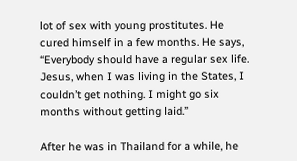lot of sex with young prostitutes. He cured himself in a few months. He says, “Everybody should have a regular sex life. Jesus, when I was living in the States, I couldn’t get nothing. I might go six months without getting laid.”

After he was in Thailand for a while, he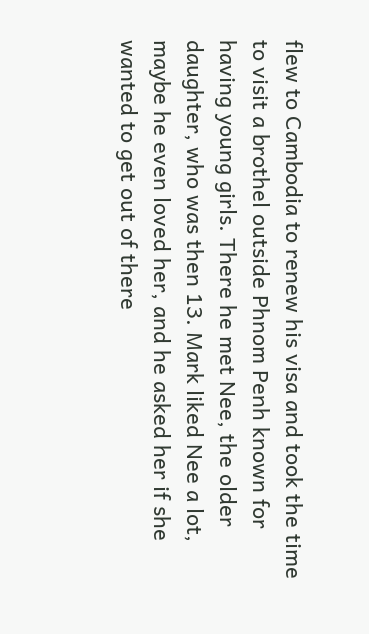flew to Cambodia to renew his visa and took the time to visit a brothel outside Phnom Penh known for having young girls. There he met Nee, the older daughter, who was then 13. Mark liked Nee a lot, maybe he even loved her, and he asked her if she wanted to get out of there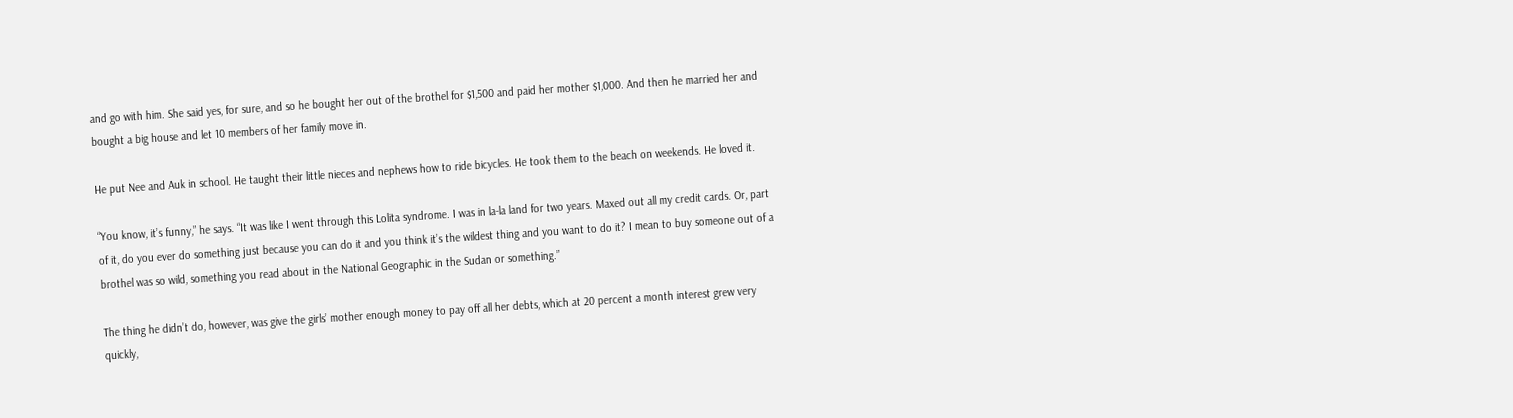and go with him. She said yes, for sure, and so he bought her out of the brothel for $1,500 and paid her mother $1,000. And then he married her and bought a big house and let 10 members of her family move in.

He put Nee and Auk in school. He taught their little nieces and nephews how to ride bicycles. He took them to the beach on weekends. He loved it.

“You know, it’s funny,” he says. “It was like I went through this Lolita syndrome. I was in la-la land for two years. Maxed out all my credit cards. Or, part of it, do you ever do something just because you can do it and you think it’s the wildest thing and you want to do it? I mean to buy someone out of a brothel was so wild, something you read about in the National Geographic in the Sudan or something.”

The thing he didn’t do, however, was give the girls’ mother enough money to pay off all her debts, which at 20 percent a month interest grew very quickly,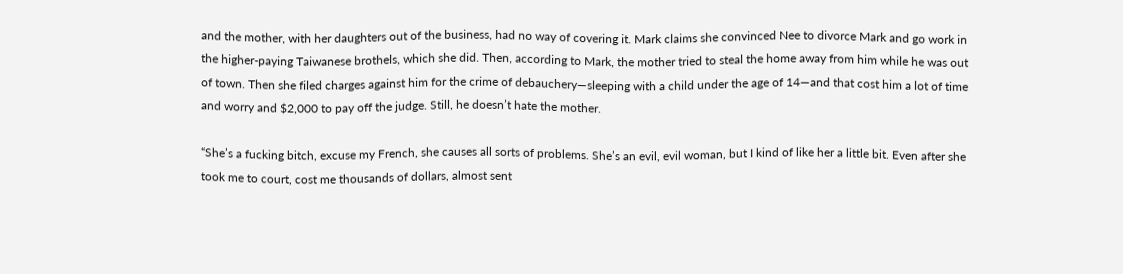and the mother, with her daughters out of the business, had no way of covering it. Mark claims she convinced Nee to divorce Mark and go work in the higher-paying Taiwanese brothels, which she did. Then, according to Mark, the mother tried to steal the home away from him while he was out of town. Then she filed charges against him for the crime of debauchery—sleeping with a child under the age of 14—and that cost him a lot of time and worry and $2,000 to pay off the judge. Still, he doesn’t hate the mother.

“She’s a fucking bitch, excuse my French, she causes all sorts of problems. She’s an evil, evil woman, but I kind of like her a little bit. Even after she took me to court, cost me thousands of dollars, almost sent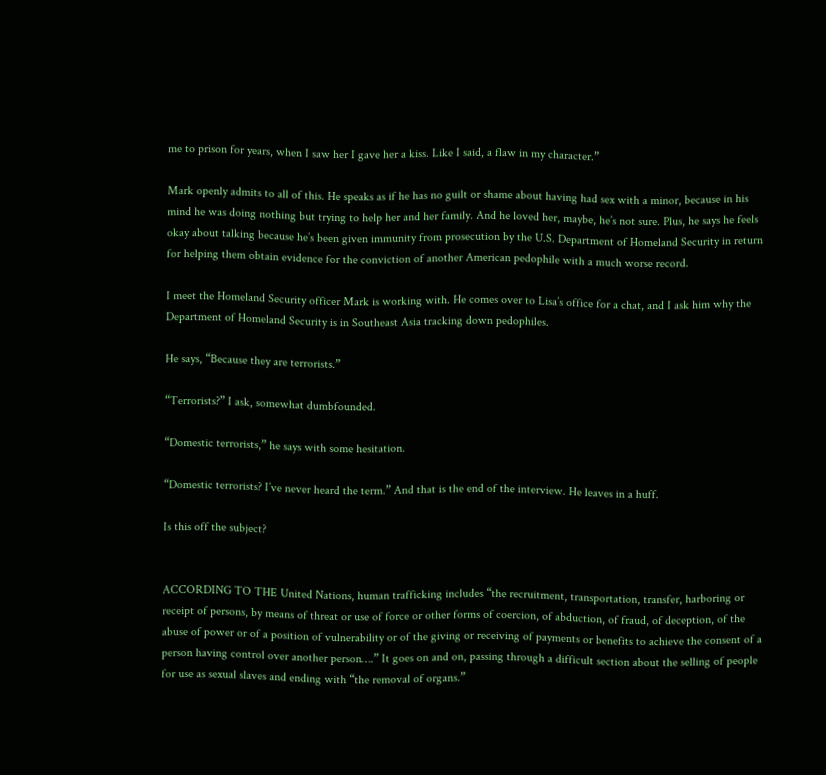me to prison for years, when I saw her I gave her a kiss. Like I said, a flaw in my character.”

Mark openly admits to all of this. He speaks as if he has no guilt or shame about having had sex with a minor, because in his mind he was doing nothing but trying to help her and her family. And he loved her, maybe, he’s not sure. Plus, he says he feels okay about talking because he’s been given immunity from prosecution by the U.S. Department of Homeland Security in return for helping them obtain evidence for the conviction of another American pedophile with a much worse record.

I meet the Homeland Security officer Mark is working with. He comes over to Lisa’s office for a chat, and I ask him why the Department of Homeland Security is in Southeast Asia tracking down pedophiles.

He says, “Because they are terrorists.”

“Terrorists?” I ask, somewhat dumbfounded.

“Domestic terrorists,” he says with some hesitation.

“Domestic terrorists? I’ve never heard the term.” And that is the end of the interview. He leaves in a huff.

Is this off the subject?


ACCORDING TO THE United Nations, human trafficking includes “the recruitment, transportation, transfer, harboring or receipt of persons, by means of threat or use of force or other forms of coercion, of abduction, of fraud, of deception, of the abuse of power or of a position of vulnerability or of the giving or receiving of payments or benefits to achieve the consent of a person having control over another person….” It goes on and on, passing through a difficult section about the selling of people for use as sexual slaves and ending with “the removal of organs.”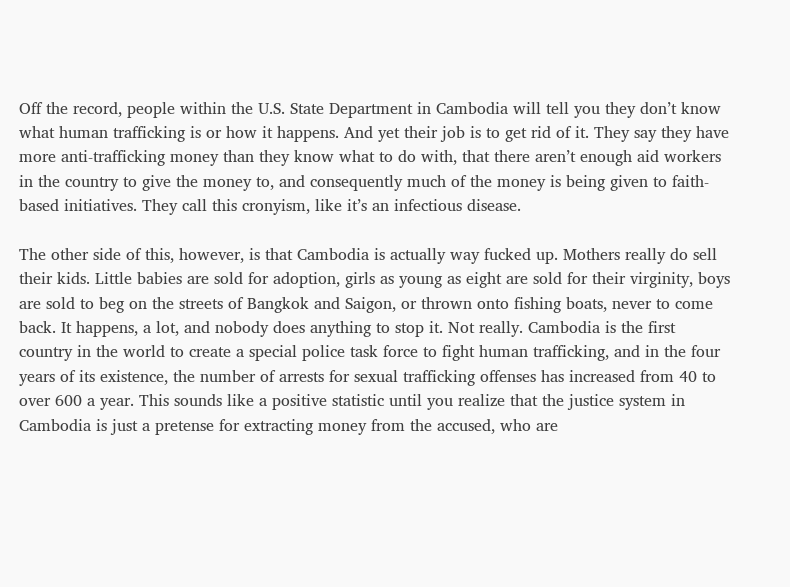Off the record, people within the U.S. State Department in Cambodia will tell you they don’t know what human trafficking is or how it happens. And yet their job is to get rid of it. They say they have more anti-trafficking money than they know what to do with, that there aren’t enough aid workers in the country to give the money to, and consequently much of the money is being given to faith-based initiatives. They call this cronyism, like it’s an infectious disease.

The other side of this, however, is that Cambodia is actually way fucked up. Mothers really do sell their kids. Little babies are sold for adoption, girls as young as eight are sold for their virginity, boys are sold to beg on the streets of Bangkok and Saigon, or thrown onto fishing boats, never to come back. It happens, a lot, and nobody does anything to stop it. Not really. Cambodia is the first country in the world to create a special police task force to fight human trafficking, and in the four years of its existence, the number of arrests for sexual trafficking offenses has increased from 40 to over 600 a year. This sounds like a positive statistic until you realize that the justice system in Cambodia is just a pretense for extracting money from the accused, who are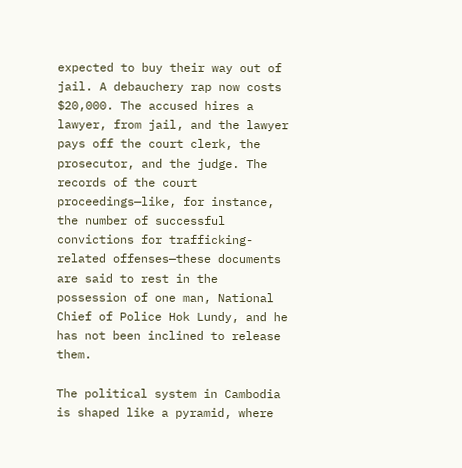expected to buy their way out of jail. A debauchery rap now costs $20,000. The accused hires a lawyer, from jail, and the lawyer pays off the court clerk, the prosecutor, and the judge. The records of the court proceedings—like, for instance, the number of successful convictions for trafficking-related offenses—these documents are said to rest in the possession of one man, National Chief of Police Hok Lundy, and he has not been inclined to release them.

The political system in Cambodia is shaped like a pyramid, where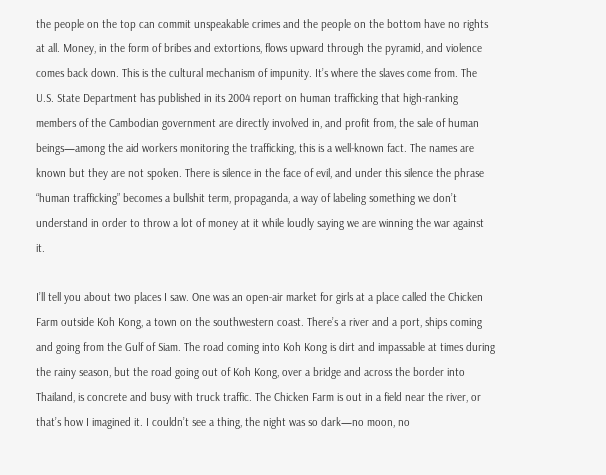the people on the top can commit unspeakable crimes and the people on the bottom have no rights at all. Money, in the form of bribes and extortions, flows upward through the pyramid, and violence comes back down. This is the cultural mechanism of impunity. It’s where the slaves come from. The U.S. State Department has published in its 2004 report on human trafficking that high-ranking members of the Cambodian government are directly involved in, and profit from, the sale of human beings—among the aid workers monitoring the trafficking, this is a well-known fact. The names are known but they are not spoken. There is silence in the face of evil, and under this silence the phrase “human trafficking” becomes a bullshit term, propaganda, a way of labeling something we don’t understand in order to throw a lot of money at it while loudly saying we are winning the war against it.

I’ll tell you about two places I saw. One was an open-air market for girls at a place called the Chicken Farm outside Koh Kong, a town on the southwestern coast. There’s a river and a port, ships coming and going from the Gulf of Siam. The road coming into Koh Kong is dirt and impassable at times during the rainy season, but the road going out of Koh Kong, over a bridge and across the border into Thailand, is concrete and busy with truck traffic. The Chicken Farm is out in a field near the river, or that’s how I imagined it. I couldn’t see a thing, the night was so dark—no moon, no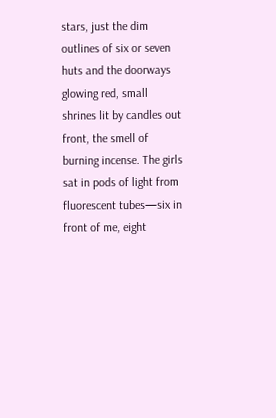stars, just the dim outlines of six or seven huts and the doorways glowing red, small shrines lit by candles out front, the smell of burning incense. The girls sat in pods of light from fluorescent tubes—six in front of me, eight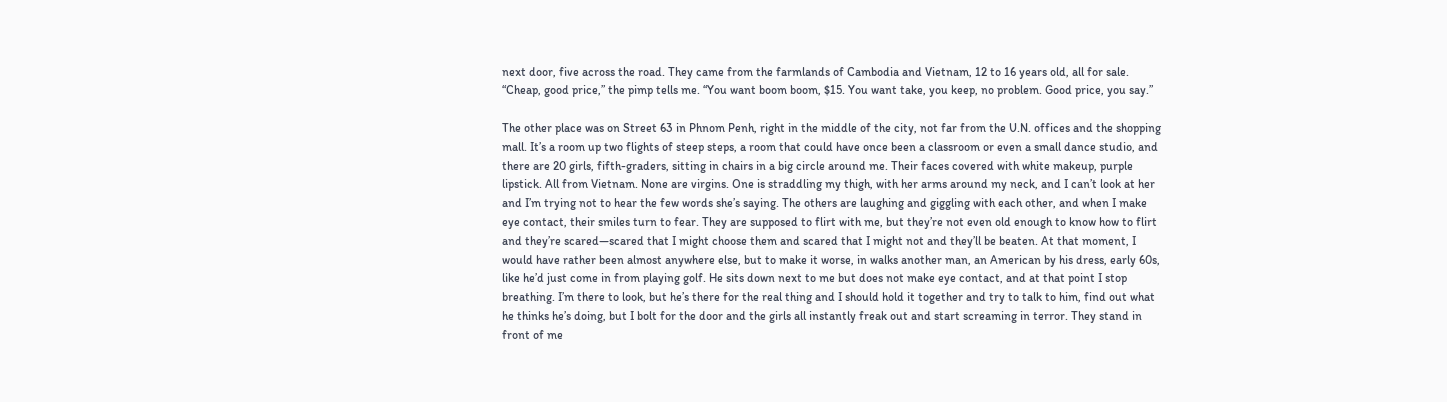next door, five across the road. They came from the farmlands of Cambodia and Vietnam, 12 to 16 years old, all for sale. “Cheap, good price,” the pimp tells me. “You want boom boom, $15. You want take, you keep, no problem. Good price, you say.”

The other place was on Street 63 in Phnom Penh, right in the middle of the city, not far from the U.N. offices and the shopping mall. It’s a room up two flights of steep steps, a room that could have once been a classroom or even a small dance studio, and there are 20 girls, fifth-graders, sitting in chairs in a big circle around me. Their faces covered with white makeup, purple lipstick. All from Vietnam. None are virgins. One is straddling my thigh, with her arms around my neck, and I can’t look at her and I’m trying not to hear the few words she’s saying. The others are laughing and giggling with each other, and when I make eye contact, their smiles turn to fear. They are supposed to flirt with me, but they’re not even old enough to know how to flirt and they’re scared—scared that I might choose them and scared that I might not and they’ll be beaten. At that moment, I would have rather been almost anywhere else, but to make it worse, in walks another man, an American by his dress, early 60s, like he’d just come in from playing golf. He sits down next to me but does not make eye contact, and at that point I stop breathing. I’m there to look, but he’s there for the real thing and I should hold it together and try to talk to him, find out what he thinks he’s doing, but I bolt for the door and the girls all instantly freak out and start screaming in terror. They stand in front of me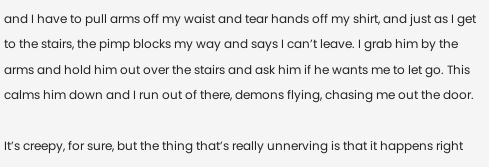and I have to pull arms off my waist and tear hands off my shirt, and just as I get to the stairs, the pimp blocks my way and says I can’t leave. I grab him by the arms and hold him out over the stairs and ask him if he wants me to let go. This calms him down and I run out of there, demons flying, chasing me out the door.

It’s creepy, for sure, but the thing that’s really unnerving is that it happens right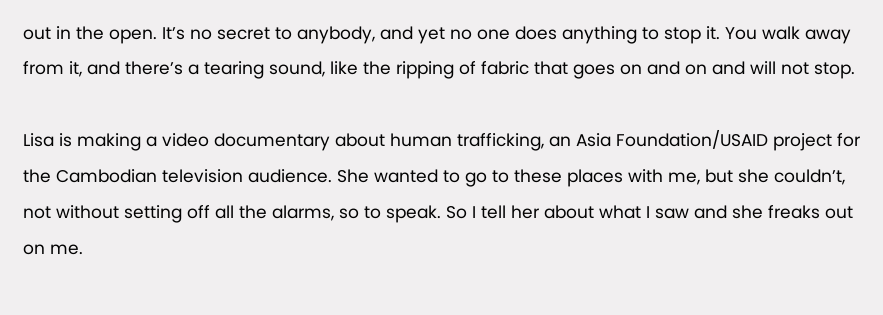out in the open. It’s no secret to anybody, and yet no one does anything to stop it. You walk away from it, and there’s a tearing sound, like the ripping of fabric that goes on and on and will not stop.

Lisa is making a video documentary about human trafficking, an Asia Foundation/USAID project for the Cambodian television audience. She wanted to go to these places with me, but she couldn’t, not without setting off all the alarms, so to speak. So I tell her about what I saw and she freaks out on me.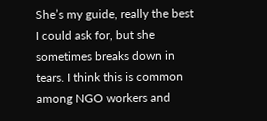She’s my guide, really the best I could ask for, but she sometimes breaks down in tears. I think this is common among NGO workers and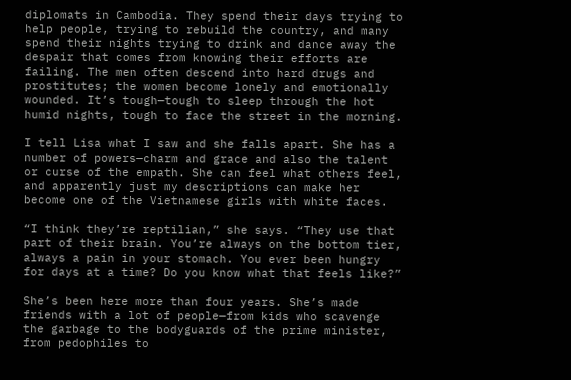diplomats in Cambodia. They spend their days trying to help people, trying to rebuild the country, and many spend their nights trying to drink and dance away the despair that comes from knowing their efforts are failing. The men often descend into hard drugs and prostitutes; the women become lonely and emotionally wounded. It’s tough—tough to sleep through the hot humid nights, tough to face the street in the morning.

I tell Lisa what I saw and she falls apart. She has a number of powers—charm and grace and also the talent or curse of the empath. She can feel what others feel, and apparently just my descriptions can make her become one of the Vietnamese girls with white faces.

“I think they’re reptilian,” she says. “They use that part of their brain. You’re always on the bottom tier, always a pain in your stomach. You ever been hungry for days at a time? Do you know what that feels like?”

She’s been here more than four years. She’s made friends with a lot of people—from kids who scavenge the garbage to the bodyguards of the prime minister, from pedophiles to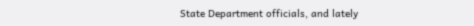State Department officials, and lately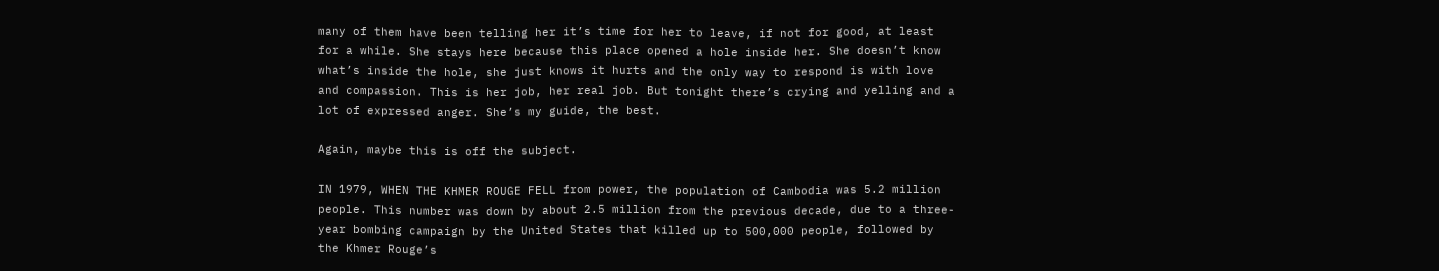many of them have been telling her it’s time for her to leave, if not for good, at least for a while. She stays here because this place opened a hole inside her. She doesn’t know what’s inside the hole, she just knows it hurts and the only way to respond is with love and compassion. This is her job, her real job. But tonight there’s crying and yelling and a lot of expressed anger. She’s my guide, the best.

Again, maybe this is off the subject.

IN 1979, WHEN THE KHMER ROUGE FELL from power, the population of Cambodia was 5.2 million people. This number was down by about 2.5 million from the previous decade, due to a three-year bombing campaign by the United States that killed up to 500,000 people, followed by the Khmer Rouge’s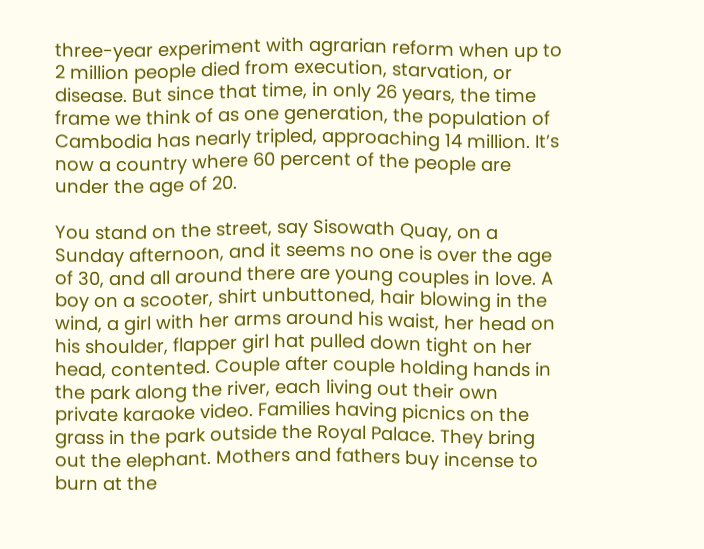three-year experiment with agrarian reform when up to 2 million people died from execution, starvation, or disease. But since that time, in only 26 years, the time frame we think of as one generation, the population of Cambodia has nearly tripled, approaching 14 million. It’s now a country where 60 percent of the people are under the age of 20.

You stand on the street, say Sisowath Quay, on a Sunday afternoon, and it seems no one is over the age of 30, and all around there are young couples in love. A boy on a scooter, shirt unbuttoned, hair blowing in the wind, a girl with her arms around his waist, her head on his shoulder, flapper girl hat pulled down tight on her head, contented. Couple after couple holding hands in the park along the river, each living out their own private karaoke video. Families having picnics on the grass in the park outside the Royal Palace. They bring out the elephant. Mothers and fathers buy incense to burn at the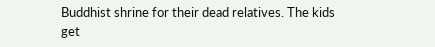Buddhist shrine for their dead relatives. The kids get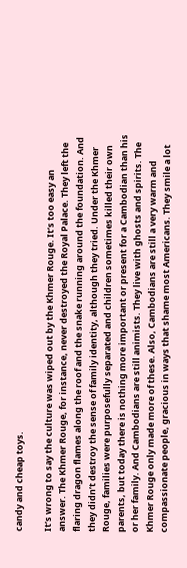candy and cheap toys.

It’s wrong to say the culture was wiped out by the Khmer Rouge. It’s too easy an answer. The Khmer Rouge, for instance, never destroyed the Royal Palace. They left the flaring dragon flames along the roof and the snake running around the foundation. And they didn’t destroy the sense of family identity, although they tried. Under the Khmer Rouge, families were purposefully separated and children sometimes killed their own parents, but today there is nothing more important or present for a Cambodian than his or her family. And Cambodians are still animists. They live with ghosts and spirits. The Khmer Rouge only made more of these. Also, Cambodians are still a very warm and compassionate people, gracious in ways that shame most Americans. They smile a lot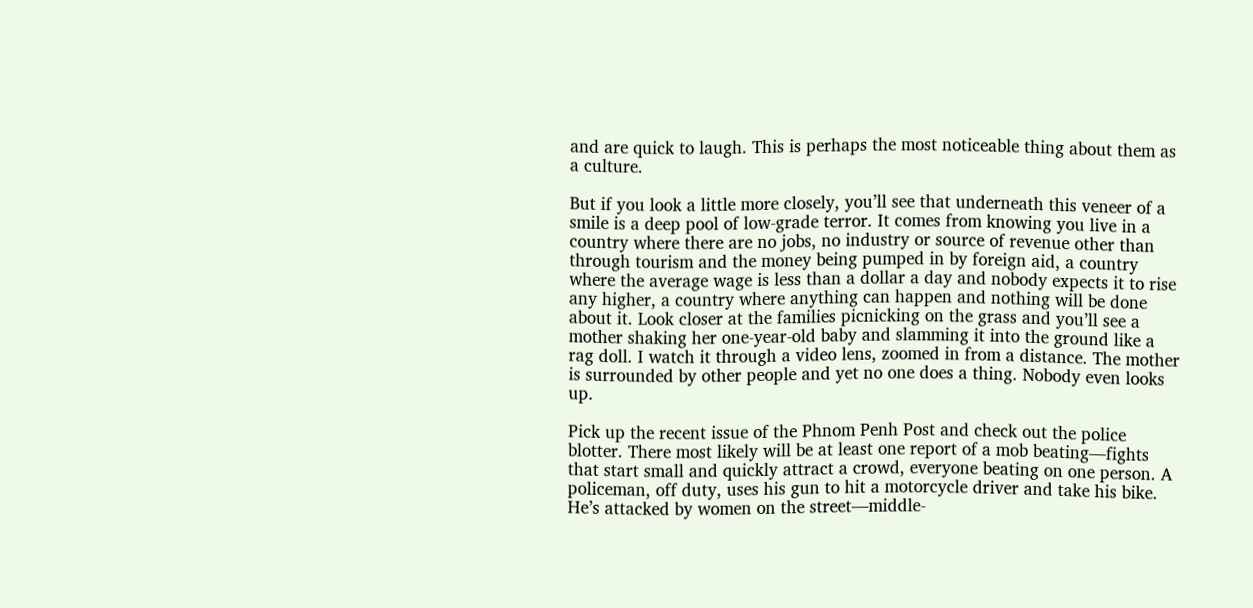and are quick to laugh. This is perhaps the most noticeable thing about them as a culture.

But if you look a little more closely, you’ll see that underneath this veneer of a smile is a deep pool of low-grade terror. It comes from knowing you live in a country where there are no jobs, no industry or source of revenue other than through tourism and the money being pumped in by foreign aid, a country where the average wage is less than a dollar a day and nobody expects it to rise any higher, a country where anything can happen and nothing will be done about it. Look closer at the families picnicking on the grass and you’ll see a mother shaking her one-year-old baby and slamming it into the ground like a rag doll. I watch it through a video lens, zoomed in from a distance. The mother is surrounded by other people and yet no one does a thing. Nobody even looks up.

Pick up the recent issue of the Phnom Penh Post and check out the police blotter. There most likely will be at least one report of a mob beating—fights that start small and quickly attract a crowd, everyone beating on one person. A policeman, off duty, uses his gun to hit a motorcycle driver and take his bike. He’s attacked by women on the street—middle-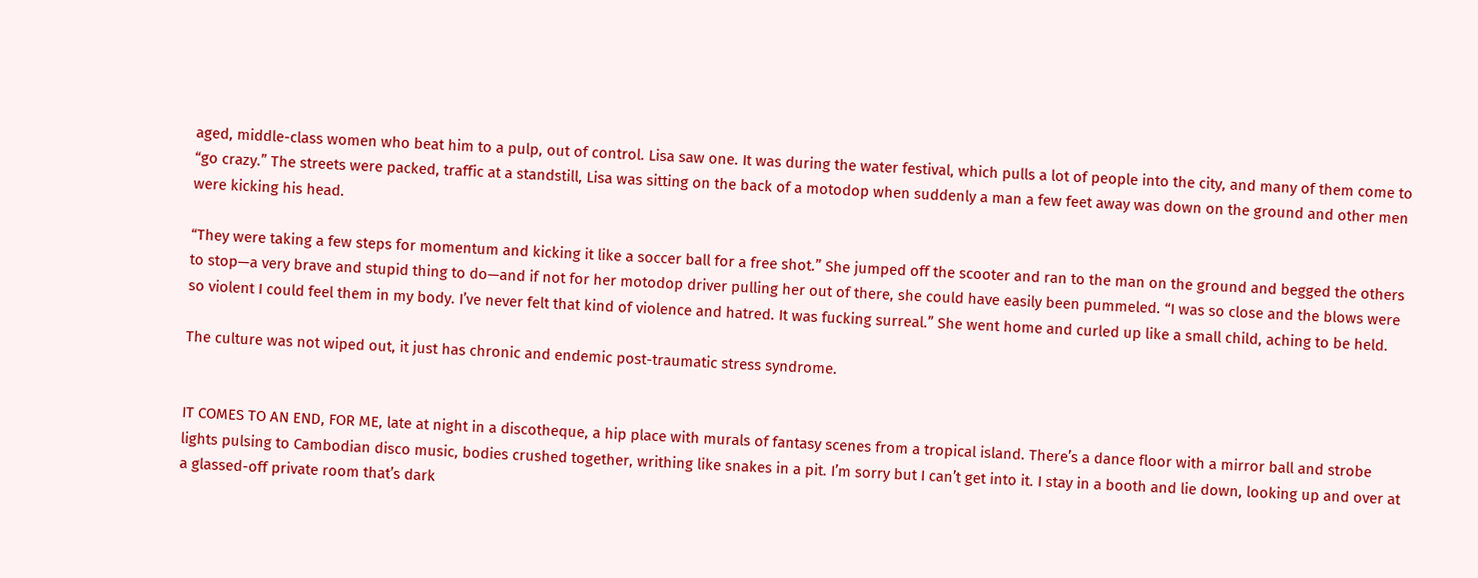aged, middle-class women who beat him to a pulp, out of control. Lisa saw one. It was during the water festival, which pulls a lot of people into the city, and many of them come to “go crazy.” The streets were packed, traffic at a standstill, Lisa was sitting on the back of a motodop when suddenly a man a few feet away was down on the ground and other men were kicking his head.

“They were taking a few steps for momentum and kicking it like a soccer ball for a free shot.” She jumped off the scooter and ran to the man on the ground and begged the others to stop—a very brave and stupid thing to do—and if not for her motodop driver pulling her out of there, she could have easily been pummeled. “I was so close and the blows were so violent I could feel them in my body. I’ve never felt that kind of violence and hatred. It was fucking surreal.” She went home and curled up like a small child, aching to be held.

The culture was not wiped out, it just has chronic and endemic post-traumatic stress syndrome.


IT COMES TO AN END, FOR ME, late at night in a discotheque, a hip place with murals of fantasy scenes from a tropical island. There’s a dance floor with a mirror ball and strobe lights pulsing to Cambodian disco music, bodies crushed together, writhing like snakes in a pit. I’m sorry but I can’t get into it. I stay in a booth and lie down, looking up and over at a glassed-off private room that’s dark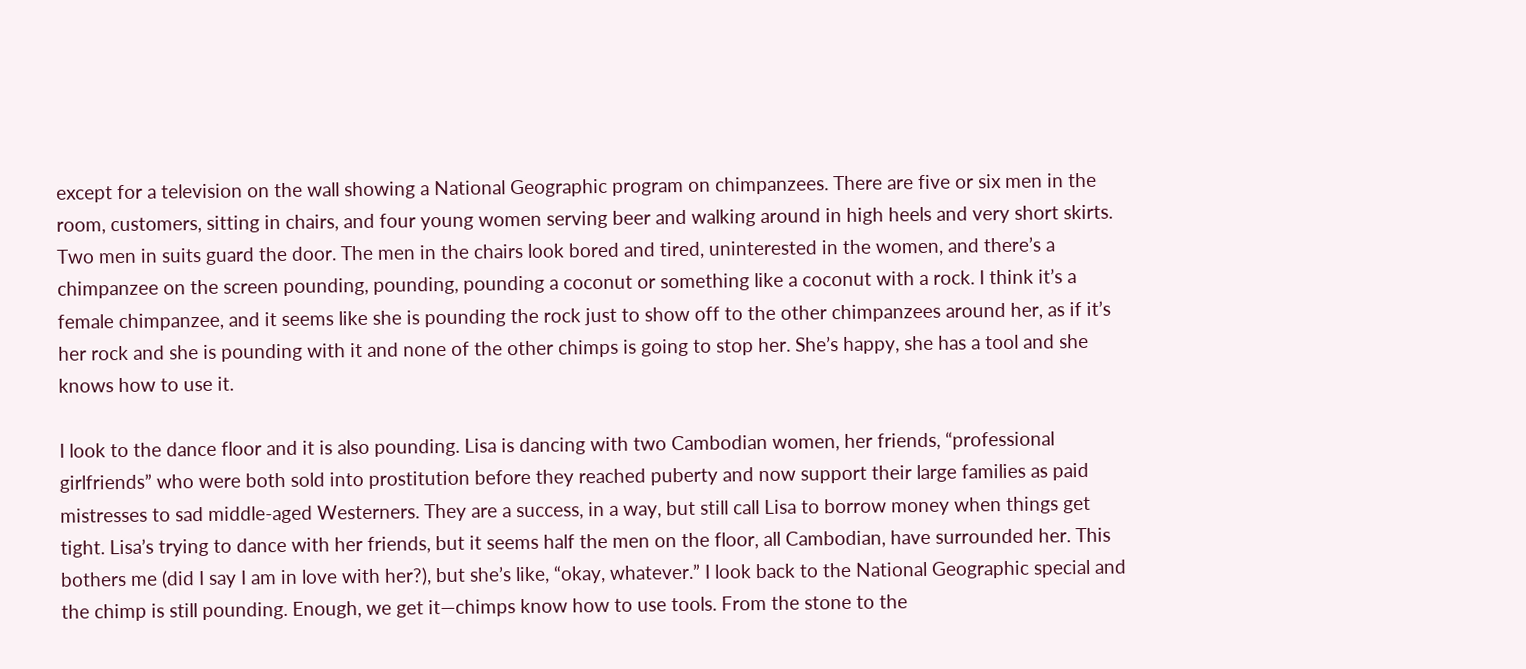except for a television on the wall showing a National Geographic program on chimpanzees. There are five or six men in the room, customers, sitting in chairs, and four young women serving beer and walking around in high heels and very short skirts. Two men in suits guard the door. The men in the chairs look bored and tired, uninterested in the women, and there’s a chimpanzee on the screen pounding, pounding, pounding a coconut or something like a coconut with a rock. I think it’s a female chimpanzee, and it seems like she is pounding the rock just to show off to the other chimpanzees around her, as if it’s her rock and she is pounding with it and none of the other chimps is going to stop her. She’s happy, she has a tool and she knows how to use it.

I look to the dance floor and it is also pounding. Lisa is dancing with two Cambodian women, her friends, “professional girlfriends” who were both sold into prostitution before they reached puberty and now support their large families as paid mistresses to sad middle-aged Westerners. They are a success, in a way, but still call Lisa to borrow money when things get tight. Lisa’s trying to dance with her friends, but it seems half the men on the floor, all Cambodian, have surrounded her. This bothers me (did I say I am in love with her?), but she’s like, “okay, whatever.” I look back to the National Geographic special and the chimp is still pounding. Enough, we get it—chimps know how to use tools. From the stone to the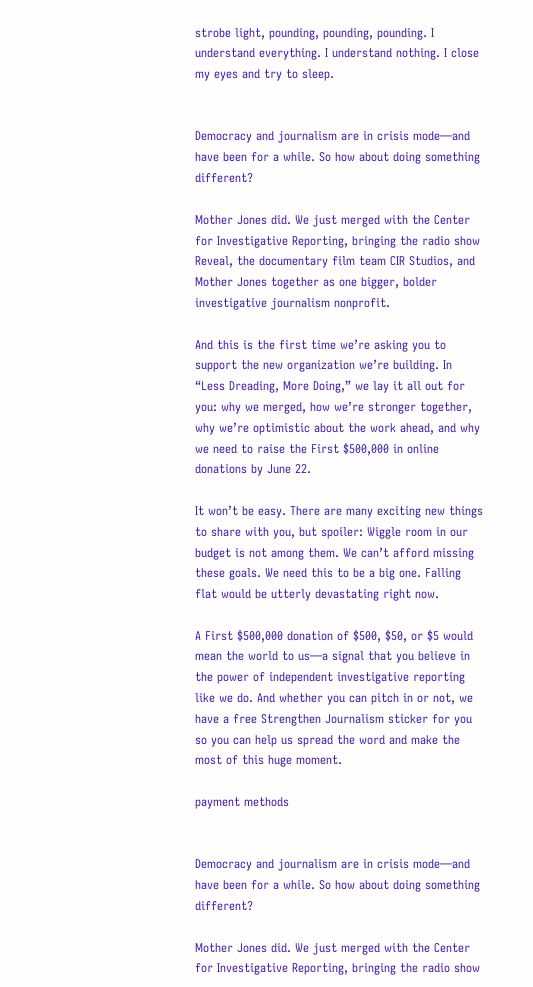strobe light, pounding, pounding, pounding. I understand everything. I understand nothing. I close my eyes and try to sleep.


Democracy and journalism are in crisis mode—and have been for a while. So how about doing something different?

Mother Jones did. We just merged with the Center for Investigative Reporting, bringing the radio show Reveal, the documentary film team CIR Studios, and Mother Jones together as one bigger, bolder investigative journalism nonprofit.

And this is the first time we’re asking you to support the new organization we’re building. In “Less Dreading, More Doing,” we lay it all out for you: why we merged, how we’re stronger together, why we’re optimistic about the work ahead, and why we need to raise the First $500,000 in online donations by June 22.

It won’t be easy. There are many exciting new things to share with you, but spoiler: Wiggle room in our budget is not among them. We can’t afford missing these goals. We need this to be a big one. Falling flat would be utterly devastating right now.

A First $500,000 donation of $500, $50, or $5 would mean the world to us—a signal that you believe in the power of independent investigative reporting like we do. And whether you can pitch in or not, we have a free Strengthen Journalism sticker for you so you can help us spread the word and make the most of this huge moment.

payment methods


Democracy and journalism are in crisis mode—and have been for a while. So how about doing something different?

Mother Jones did. We just merged with the Center for Investigative Reporting, bringing the radio show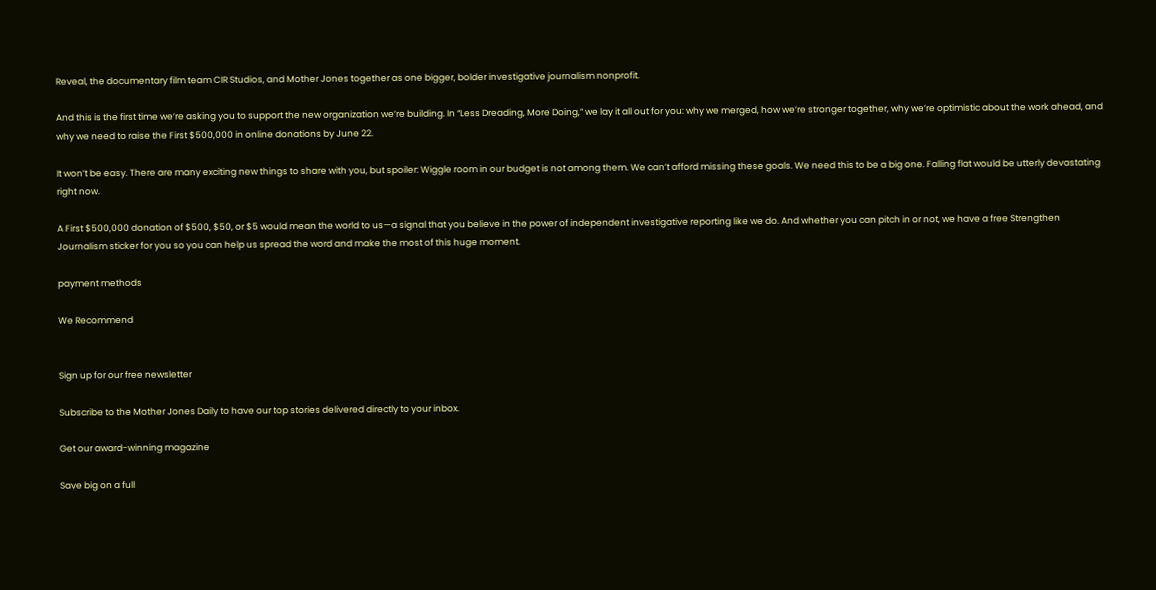Reveal, the documentary film team CIR Studios, and Mother Jones together as one bigger, bolder investigative journalism nonprofit.

And this is the first time we’re asking you to support the new organization we’re building. In “Less Dreading, More Doing,” we lay it all out for you: why we merged, how we’re stronger together, why we’re optimistic about the work ahead, and why we need to raise the First $500,000 in online donations by June 22.

It won’t be easy. There are many exciting new things to share with you, but spoiler: Wiggle room in our budget is not among them. We can’t afford missing these goals. We need this to be a big one. Falling flat would be utterly devastating right now.

A First $500,000 donation of $500, $50, or $5 would mean the world to us—a signal that you believe in the power of independent investigative reporting like we do. And whether you can pitch in or not, we have a free Strengthen Journalism sticker for you so you can help us spread the word and make the most of this huge moment.

payment methods

We Recommend


Sign up for our free newsletter

Subscribe to the Mother Jones Daily to have our top stories delivered directly to your inbox.

Get our award-winning magazine

Save big on a full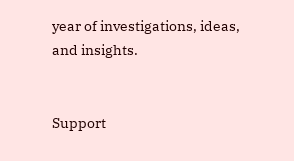year of investigations, ideas, and insights.


Support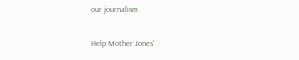our journalism

Help Mother Jones'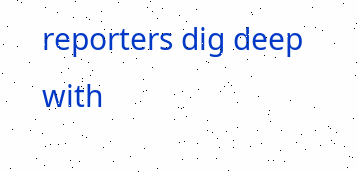reporters dig deep with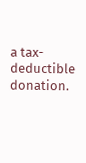a tax-deductible donation.